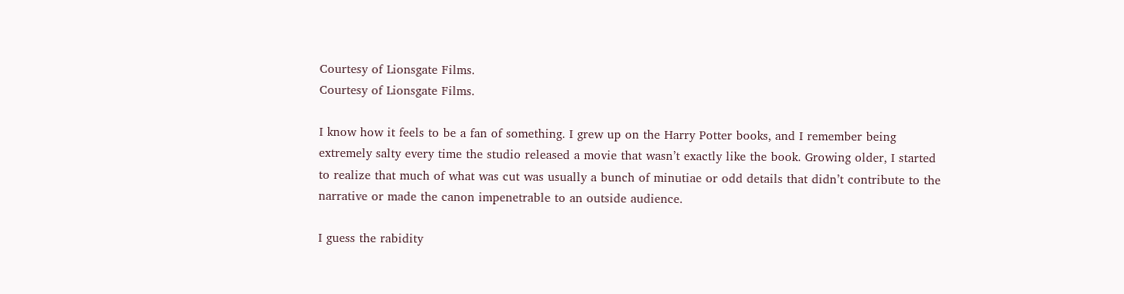Courtesy of Lionsgate Films.
Courtesy of Lionsgate Films.

I know how it feels to be a fan of something. I grew up on the Harry Potter books, and I remember being extremely salty every time the studio released a movie that wasn’t exactly like the book. Growing older, I started to realize that much of what was cut was usually a bunch of minutiae or odd details that didn’t contribute to the narrative or made the canon impenetrable to an outside audience.

I guess the rabidity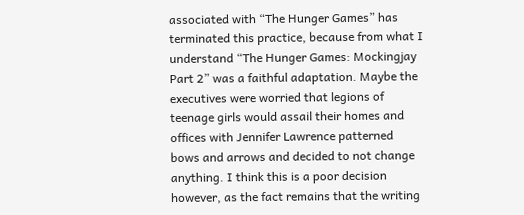associated with “The Hunger Games” has terminated this practice, because from what I understand “The Hunger Games: Mockingjay Part 2” was a faithful adaptation. Maybe the executives were worried that legions of teenage girls would assail their homes and offices with Jennifer Lawrence patterned bows and arrows and decided to not change anything. I think this is a poor decision however, as the fact remains that the writing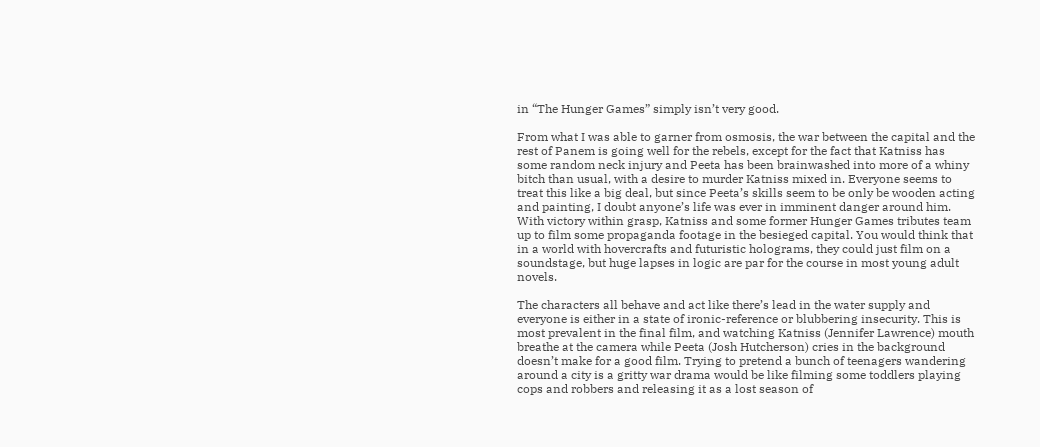in “The Hunger Games” simply isn’t very good.

From what I was able to garner from osmosis, the war between the capital and the rest of Panem is going well for the rebels, except for the fact that Katniss has some random neck injury and Peeta has been brainwashed into more of a whiny bitch than usual, with a desire to murder Katniss mixed in. Everyone seems to treat this like a big deal, but since Peeta’s skills seem to be only be wooden acting and painting, I doubt anyone’s life was ever in imminent danger around him. With victory within grasp, Katniss and some former Hunger Games tributes team up to film some propaganda footage in the besieged capital. You would think that in a world with hovercrafts and futuristic holograms, they could just film on a soundstage, but huge lapses in logic are par for the course in most young adult novels.

The characters all behave and act like there’s lead in the water supply and everyone is either in a state of ironic-reference or blubbering insecurity. This is most prevalent in the final film, and watching Katniss (Jennifer Lawrence) mouth breathe at the camera while Peeta (Josh Hutcherson) cries in the background doesn’t make for a good film. Trying to pretend a bunch of teenagers wandering around a city is a gritty war drama would be like filming some toddlers playing cops and robbers and releasing it as a lost season of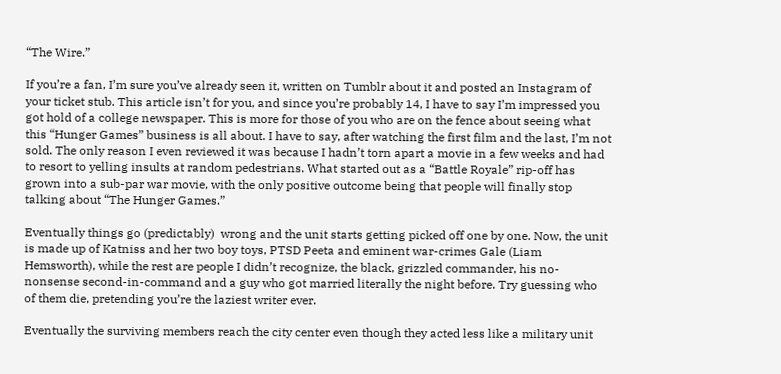“The Wire.”

If you’re a fan, I’m sure you’ve already seen it, written on Tumblr about it and posted an Instagram of your ticket stub. This article isn’t for you, and since you’re probably 14, I have to say I’m impressed you got hold of a college newspaper. This is more for those of you who are on the fence about seeing what this “Hunger Games” business is all about. I have to say, after watching the first film and the last, I’m not sold. The only reason I even reviewed it was because I hadn’t torn apart a movie in a few weeks and had to resort to yelling insults at random pedestrians. What started out as a “Battle Royale” rip-off has grown into a sub-par war movie, with the only positive outcome being that people will finally stop talking about “The Hunger Games.”

Eventually things go (predictably)  wrong and the unit starts getting picked off one by one. Now, the unit is made up of Katniss and her two boy toys, PTSD Peeta and eminent war-crimes Gale (Liam Hemsworth), while the rest are people I didn’t recognize, the black, grizzled commander, his no-nonsense second-in-command and a guy who got married literally the night before. Try guessing who of them die, pretending you’re the laziest writer ever.

Eventually the surviving members reach the city center even though they acted less like a military unit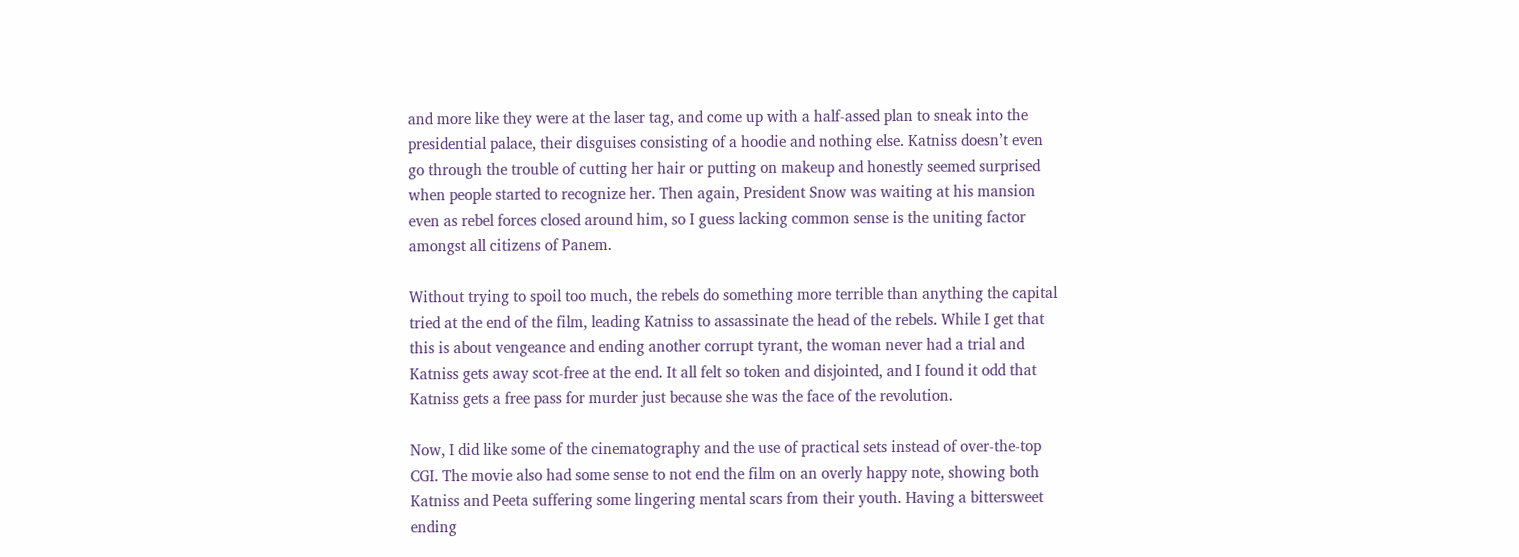and more like they were at the laser tag, and come up with a half-assed plan to sneak into the presidential palace, their disguises consisting of a hoodie and nothing else. Katniss doesn’t even go through the trouble of cutting her hair or putting on makeup and honestly seemed surprised when people started to recognize her. Then again, President Snow was waiting at his mansion even as rebel forces closed around him, so I guess lacking common sense is the uniting factor amongst all citizens of Panem.

Without trying to spoil too much, the rebels do something more terrible than anything the capital tried at the end of the film, leading Katniss to assassinate the head of the rebels. While I get that this is about vengeance and ending another corrupt tyrant, the woman never had a trial and Katniss gets away scot-free at the end. It all felt so token and disjointed, and I found it odd that Katniss gets a free pass for murder just because she was the face of the revolution.

Now, I did like some of the cinematography and the use of practical sets instead of over-the-top CGI. The movie also had some sense to not end the film on an overly happy note, showing both Katniss and Peeta suffering some lingering mental scars from their youth. Having a bittersweet ending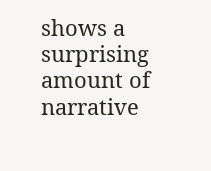shows a surprising amount of narrative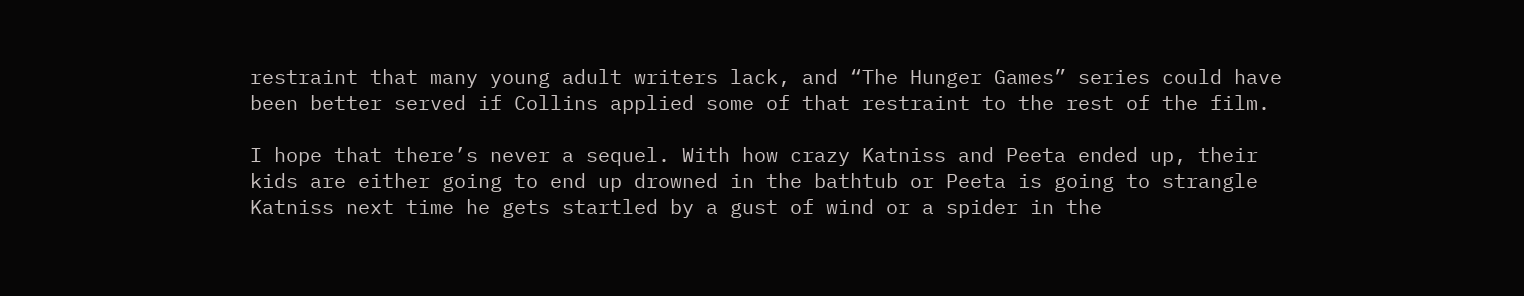restraint that many young adult writers lack, and “The Hunger Games” series could have been better served if Collins applied some of that restraint to the rest of the film.

I hope that there’s never a sequel. With how crazy Katniss and Peeta ended up, their kids are either going to end up drowned in the bathtub or Peeta is going to strangle Katniss next time he gets startled by a gust of wind or a spider in the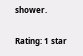shower.

Rating: 1 star